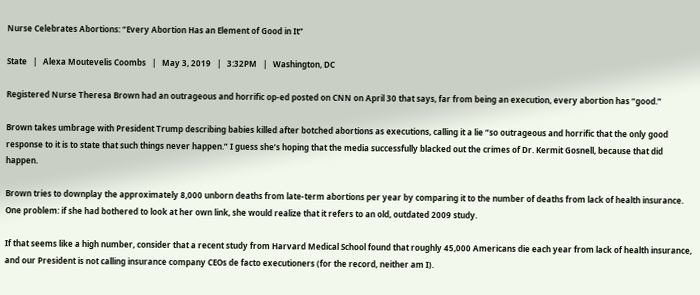Nurse Celebrates Abortions: “Every Abortion Has an Element of Good in It”

State   |   Alexa Moutevelis Coombs   |   May 3, 2019   |   3:32PM   |   Washington, DC

Registered Nurse Theresa Brown had an outrageous and horrific op-ed posted on CNN on April 30 that says, far from being an execution, every abortion has “good.”

Brown takes umbrage with President Trump describing babies killed after botched abortions as executions, calling it a lie “so outrageous and horrific that the only good response to it is to state that such things never happen.” I guess she’s hoping that the media successfully blacked out the crimes of Dr. Kermit Gosnell, because that did happen.

Brown tries to downplay the approximately 8,000 unborn deaths from late-term abortions per year by comparing it to the number of deaths from lack of health insurance. One problem: if she had bothered to look at her own link, she would realize that it refers to an old, outdated 2009 study.

If that seems like a high number, consider that a recent study from Harvard Medical School found that roughly 45,000 Americans die each year from lack of health insurance, and our President is not calling insurance company CEOs de facto executioners (for the record, neither am I).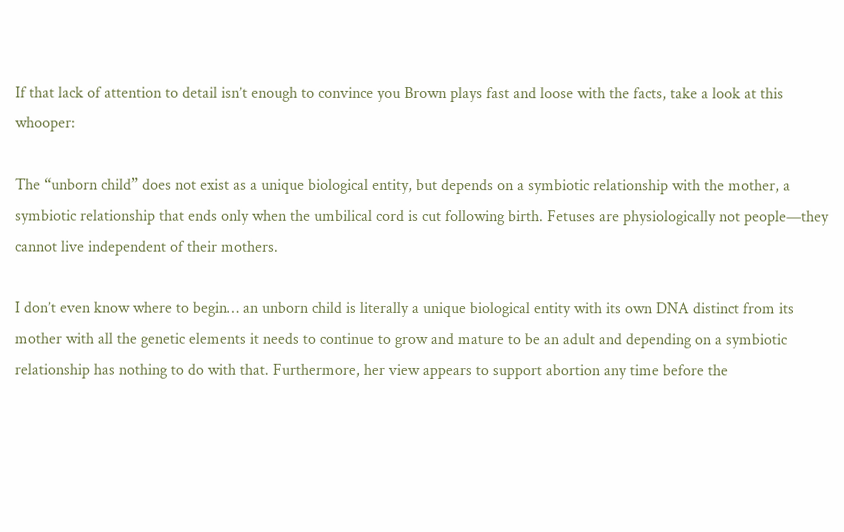If that lack of attention to detail isn’t enough to convince you Brown plays fast and loose with the facts, take a look at this whooper:

The “unborn child” does not exist as a unique biological entity, but depends on a symbiotic relationship with the mother, a symbiotic relationship that ends only when the umbilical cord is cut following birth. Fetuses are physiologically not people—they cannot live independent of their mothers.

I don’t even know where to begin… an unborn child is literally a unique biological entity with its own DNA distinct from its mother with all the genetic elements it needs to continue to grow and mature to be an adult and depending on a symbiotic relationship has nothing to do with that. Furthermore, her view appears to support abortion any time before the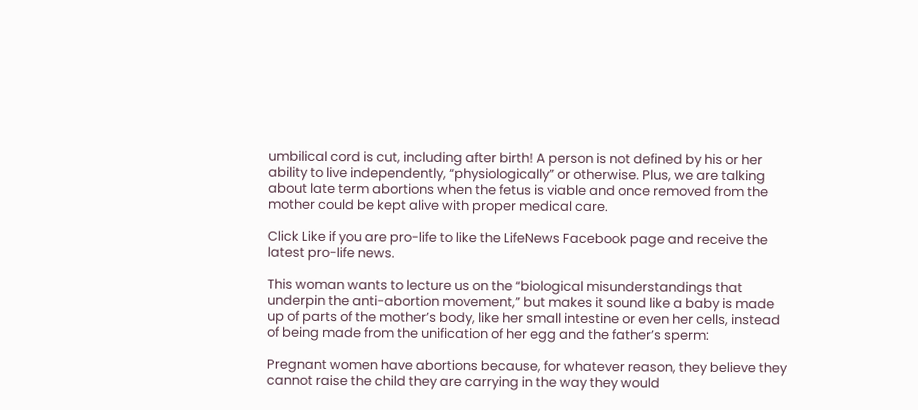umbilical cord is cut, including after birth! A person is not defined by his or her ability to live independently, “physiologically” or otherwise. Plus, we are talking about late term abortions when the fetus is viable and once removed from the mother could be kept alive with proper medical care.

Click Like if you are pro-life to like the LifeNews Facebook page and receive the latest pro-life news.

This woman wants to lecture us on the “biological misunderstandings that underpin the anti-abortion movement,” but makes it sound like a baby is made up of parts of the mother’s body, like her small intestine or even her cells, instead of being made from the unification of her egg and the father’s sperm:

Pregnant women have abortions because, for whatever reason, they believe they cannot raise the child they are carrying in the way they would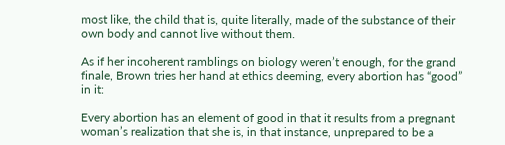most like, the child that is, quite literally, made of the substance of their own body and cannot live without them.

As if her incoherent ramblings on biology weren’t enough, for the grand finale, Brown tries her hand at ethics deeming, every abortion has “good” in it:

Every abortion has an element of good in that it results from a pregnant woman’s realization that she is, in that instance, unprepared to be a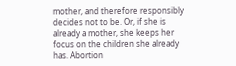mother, and therefore responsibly decides not to be. Or, if she is already a mother, she keeps her focus on the children she already has. Abortion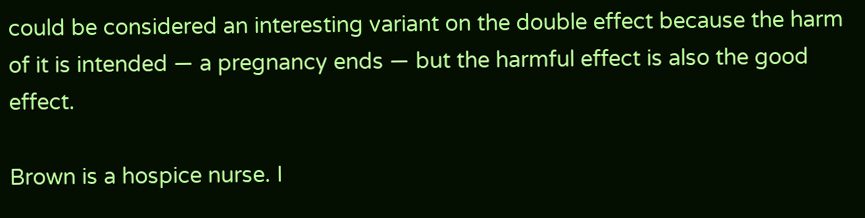could be considered an interesting variant on the double effect because the harm of it is intended — a pregnancy ends — but the harmful effect is also the good effect.

Brown is a hospice nurse. I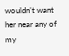wouldn’t want her near any of my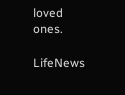loved ones.

LifeNews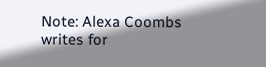Note: Alexa Coombs writes for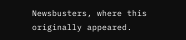Newsbusters, where this originally appeared.